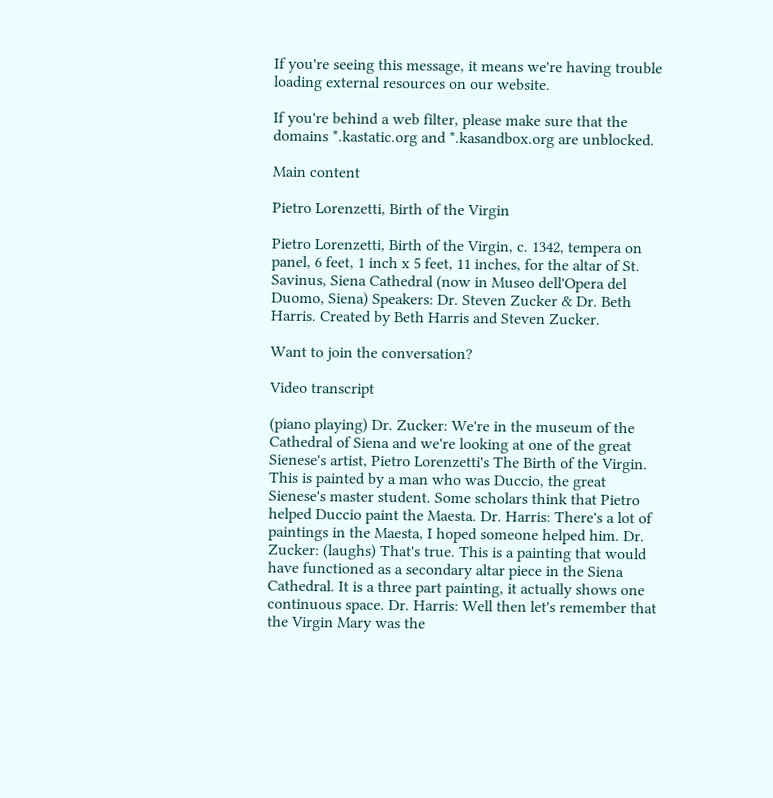If you're seeing this message, it means we're having trouble loading external resources on our website.

If you're behind a web filter, please make sure that the domains *.kastatic.org and *.kasandbox.org are unblocked.

Main content

Pietro Lorenzetti, Birth of the Virgin

Pietro Lorenzetti, Birth of the Virgin, c. 1342, tempera on panel, 6 feet, 1 inch x 5 feet, 11 inches, for the altar of St. Savinus, Siena Cathedral (now in Museo dell'Opera del Duomo, Siena) Speakers: Dr. Steven Zucker & Dr. Beth Harris. Created by Beth Harris and Steven Zucker.

Want to join the conversation?

Video transcript

(piano playing) Dr. Zucker: We're in the museum of the Cathedral of Siena and we're looking at one of the great Sienese's artist, Pietro Lorenzetti's The Birth of the Virgin. This is painted by a man who was Duccio, the great Sienese's master student. Some scholars think that Pietro helped Duccio paint the Maesta. Dr. Harris: There's a lot of paintings in the Maesta, I hoped someone helped him. Dr. Zucker: (laughs) That's true. This is a painting that would have functioned as a secondary altar piece in the Siena Cathedral. It is a three part painting, it actually shows one continuous space. Dr. Harris: Well then let's remember that the Virgin Mary was the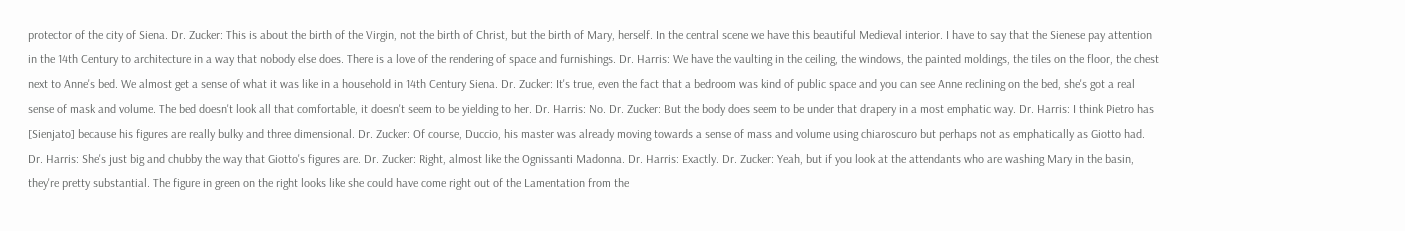protector of the city of Siena. Dr. Zucker: This is about the birth of the Virgin, not the birth of Christ, but the birth of Mary, herself. In the central scene we have this beautiful Medieval interior. I have to say that the Sienese pay attention in the 14th Century to architecture in a way that nobody else does. There is a love of the rendering of space and furnishings. Dr. Harris: We have the vaulting in the ceiling, the windows, the painted moldings, the tiles on the floor, the chest next to Anne's bed. We almost get a sense of what it was like in a household in 14th Century Siena. Dr. Zucker: It's true, even the fact that a bedroom was kind of public space and you can see Anne reclining on the bed, she's got a real sense of mask and volume. The bed doesn't look all that comfortable, it doesn't seem to be yielding to her. Dr. Harris: No. Dr. Zucker: But the body does seem to be under that drapery in a most emphatic way. Dr. Harris: I think Pietro has [Sienjato] because his figures are really bulky and three dimensional. Dr. Zucker: Of course, Duccio, his master was already moving towards a sense of mass and volume using chiaroscuro but perhaps not as emphatically as Giotto had. Dr. Harris: She's just big and chubby the way that Giotto's figures are. Dr. Zucker: Right, almost like the Ognissanti Madonna. Dr. Harris: Exactly. Dr. Zucker: Yeah, but if you look at the attendants who are washing Mary in the basin, they're pretty substantial. The figure in green on the right looks like she could have come right out of the Lamentation from the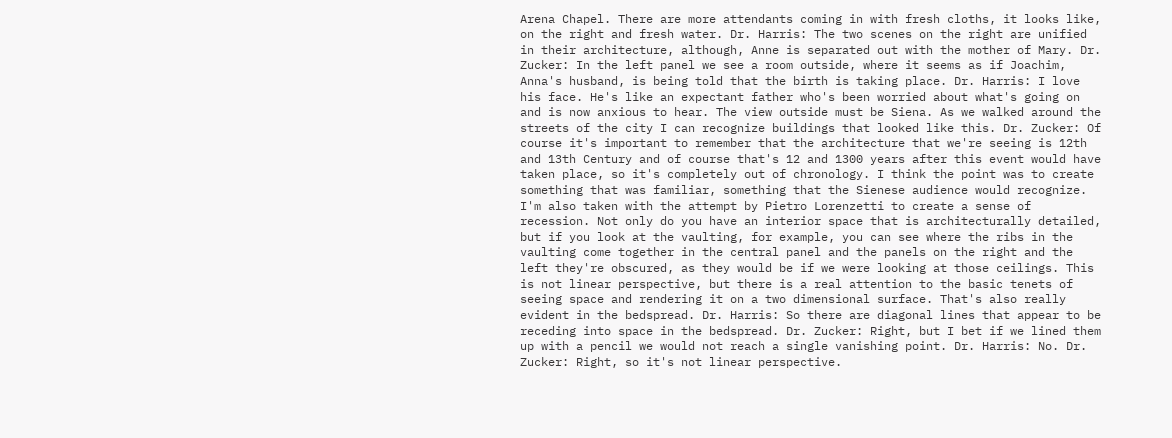Arena Chapel. There are more attendants coming in with fresh cloths, it looks like, on the right and fresh water. Dr. Harris: The two scenes on the right are unified in their architecture, although, Anne is separated out with the mother of Mary. Dr. Zucker: In the left panel we see a room outside, where it seems as if Joachim, Anna's husband, is being told that the birth is taking place. Dr. Harris: I love his face. He's like an expectant father who's been worried about what's going on and is now anxious to hear. The view outside must be Siena. As we walked around the streets of the city I can recognize buildings that looked like this. Dr. Zucker: Of course it's important to remember that the architecture that we're seeing is 12th and 13th Century and of course that's 12 and 1300 years after this event would have taken place, so it's completely out of chronology. I think the point was to create something that was familiar, something that the Sienese audience would recognize. I'm also taken with the attempt by Pietro Lorenzetti to create a sense of recession. Not only do you have an interior space that is architecturally detailed, but if you look at the vaulting, for example, you can see where the ribs in the vaulting come together in the central panel and the panels on the right and the left they're obscured, as they would be if we were looking at those ceilings. This is not linear perspective, but there is a real attention to the basic tenets of seeing space and rendering it on a two dimensional surface. That's also really evident in the bedspread. Dr. Harris: So there are diagonal lines that appear to be receding into space in the bedspread. Dr. Zucker: Right, but I bet if we lined them up with a pencil we would not reach a single vanishing point. Dr. Harris: No. Dr. Zucker: Right, so it's not linear perspective.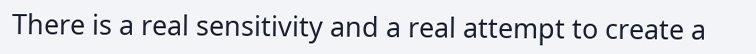There is a real sensitivity and a real attempt to create a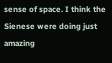sense of space. I think the Sienese were doing just amazing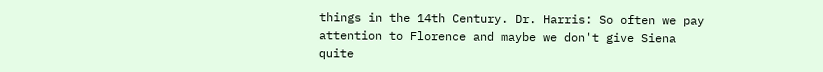things in the 14th Century. Dr. Harris: So often we pay attention to Florence and maybe we don't give Siena quite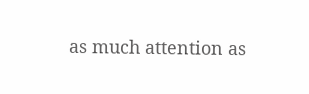as much attention as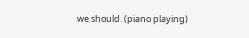we should. (piano playing)